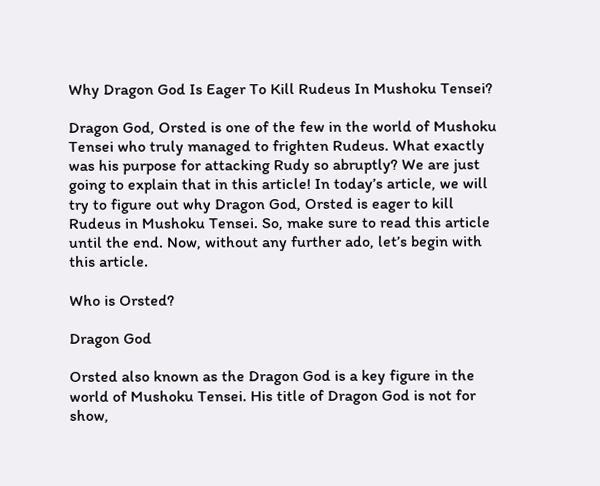Why Dragon God Is Eager To Kill Rudeus In Mushoku Tensei?

Dragon God, Orsted is one of the few in the world of Mushoku Tensei who truly managed to frighten Rudeus. What exactly was his purpose for attacking Rudy so abruptly? We are just going to explain that in this article! In today’s article, we will try to figure out why Dragon God, Orsted is eager to kill Rudeus in Mushoku Tensei. So, make sure to read this article until the end. Now, without any further ado, let’s begin with this article.

Who is Orsted?

Dragon God

Orsted also known as the Dragon God is a key figure in the world of Mushoku Tensei. His title of Dragon God is not for show,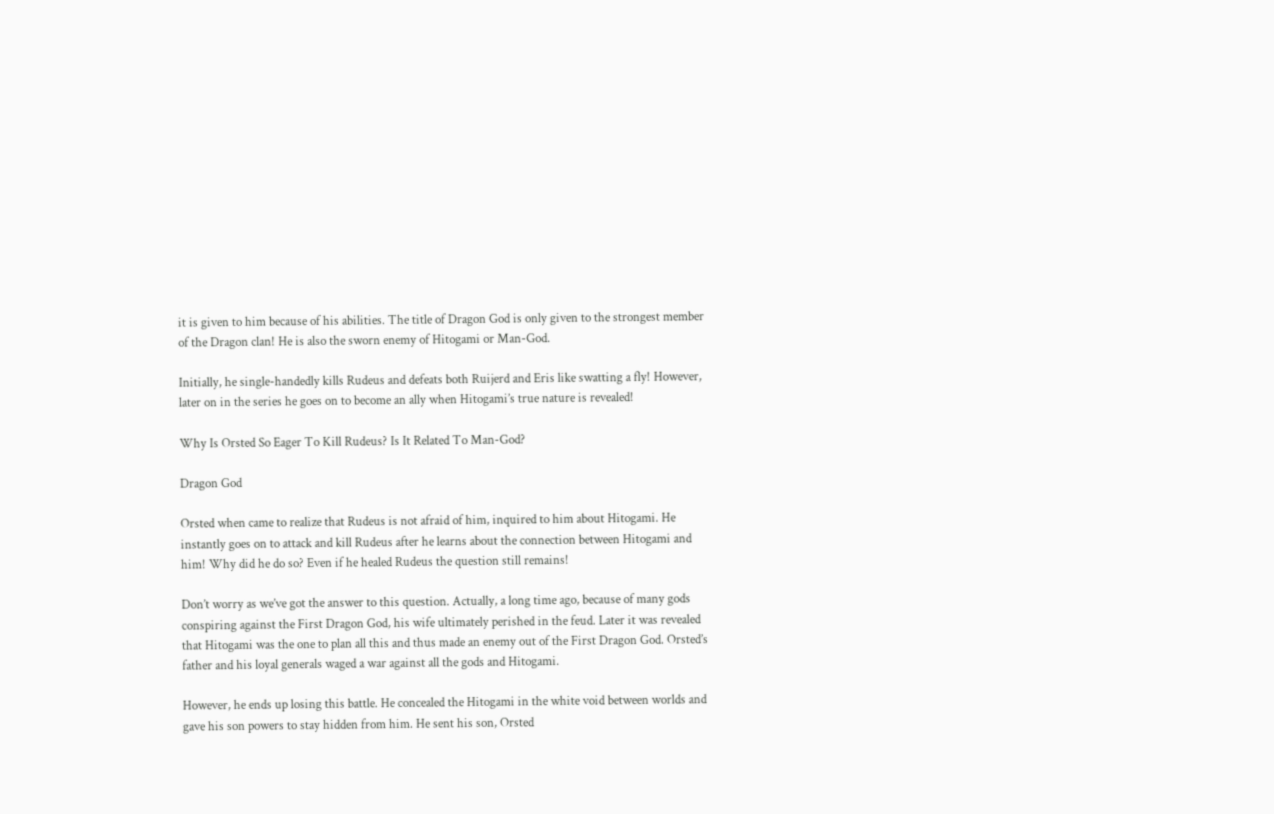it is given to him because of his abilities. The title of Dragon God is only given to the strongest member of the Dragon clan! He is also the sworn enemy of Hitogami or Man-God.

Initially, he single-handedly kills Rudeus and defeats both Ruijerd and Eris like swatting a fly! However, later on in the series he goes on to become an ally when Hitogami’s true nature is revealed!

Why Is Orsted So Eager To Kill Rudeus? Is It Related To Man-God?

Dragon God

Orsted when came to realize that Rudeus is not afraid of him, inquired to him about Hitogami. He instantly goes on to attack and kill Rudeus after he learns about the connection between Hitogami and him! Why did he do so? Even if he healed Rudeus the question still remains!

Don’t worry as we’ve got the answer to this question. Actually, a long time ago, because of many gods conspiring against the First Dragon God, his wife ultimately perished in the feud. Later it was revealed that Hitogami was the one to plan all this and thus made an enemy out of the First Dragon God. Orsted’s father and his loyal generals waged a war against all the gods and Hitogami.

However, he ends up losing this battle. He concealed the Hitogami in the white void between worlds and gave his son powers to stay hidden from him. He sent his son, Orsted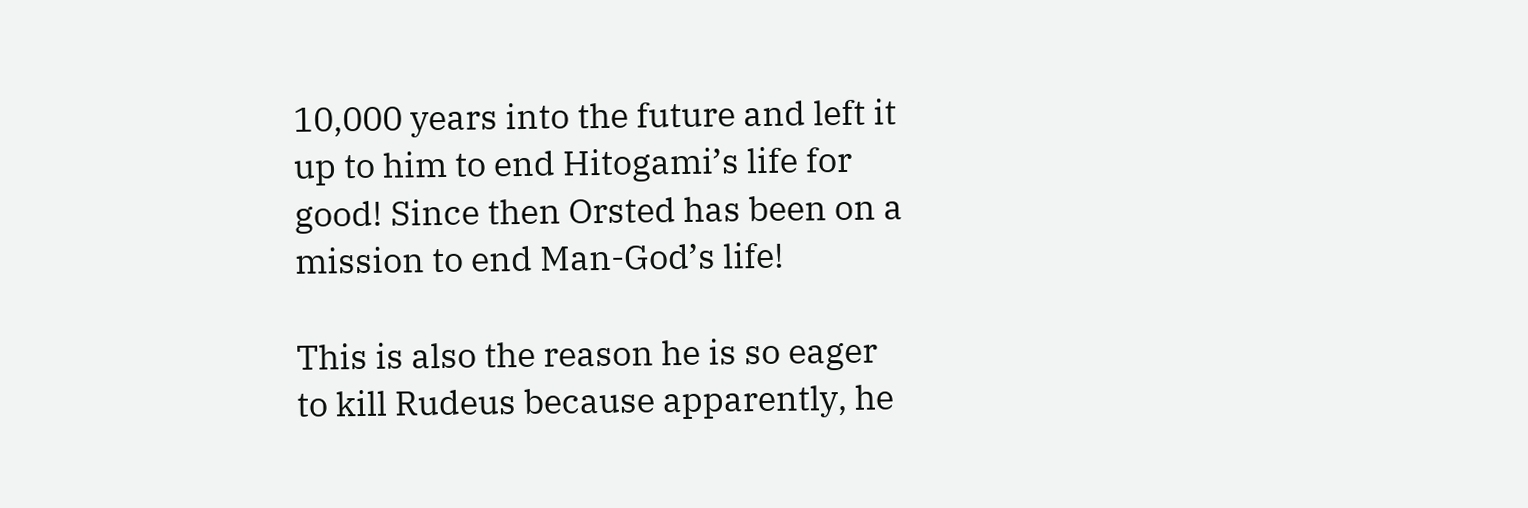10,000 years into the future and left it up to him to end Hitogami’s life for good! Since then Orsted has been on a mission to end Man-God’s life!

This is also the reason he is so eager to kill Rudeus because apparently, he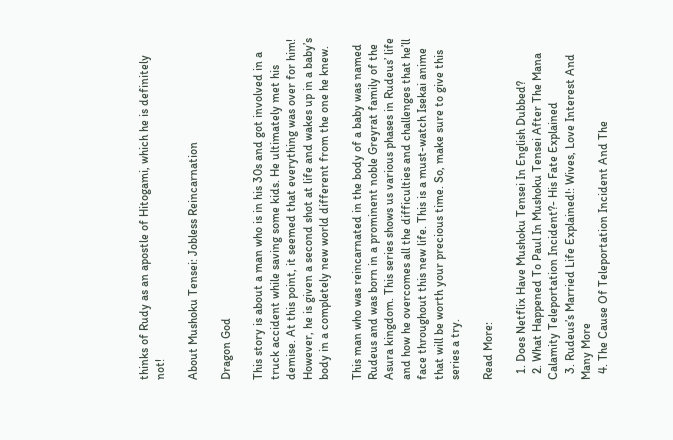thinks of Rudy as an apostle of Hitogami, which he is definitely not!

About Mushoku Tensei: Jobless Reincarnation

Dragon God

This story is about a man who is in his 30s and got involved in a truck accident while saving some kids. He ultimately met his demise. At this point, it seemed that everything was over for him! However, he is given a second shot at life and wakes up in a baby’s body in a completely new world different from the one he knew.

This man who was reincarnated in the body of a baby was named Rudeus and was born in a prominent noble Greyrat family of the Asura kingdom. This series shows us various phases in Rudeus’ life and how he overcomes all the difficulties and challenges that he’ll face throughout this new life. This is a must-watch Isekai anime that will be worth your precious time. So, make sure to give this series a try.

Read More:

  1. Does Netflix Have Mushoku Tensei In English Dubbed?
  2. What Happened To Paul In Mushoku Tensei After The Mana Calamity Teleportation Incident?- His Fate Explained
  3. Rudeus’s Married Life Explained!: Wives, Love Interest And Many More
  4. The Cause Of Teleportation Incident And The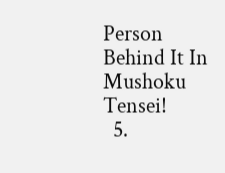Person Behind It In Mushoku Tensei!
  5.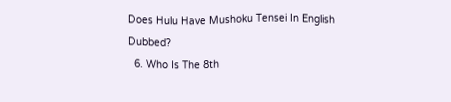Does Hulu Have Mushoku Tensei In English Dubbed?
  6. Who Is The 8th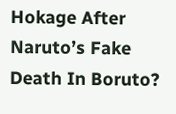Hokage After Naruto’s Fake Death In Boruto?